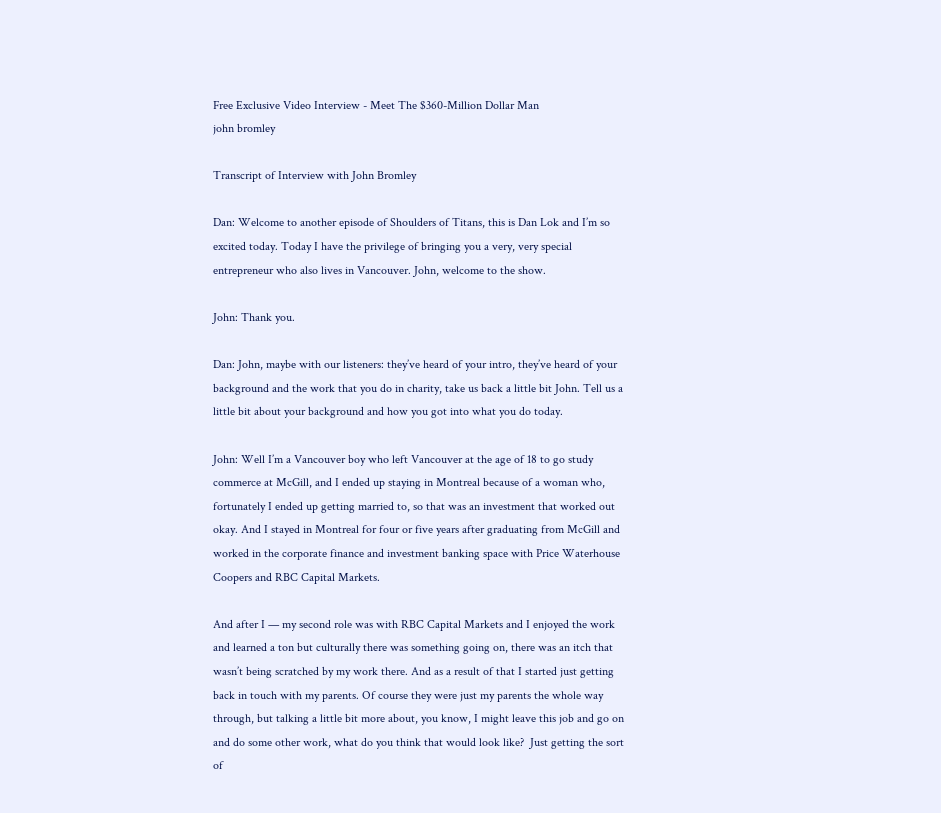Free Exclusive Video Interview - Meet The $360-Million Dollar Man
john bromley

Transcript of Interview with John Bromley

Dan: Welcome to another episode of Shoulders of Titans, this is Dan Lok and I’m so excited today. Today I have the privilege of bringing you a very, very special entrepreneur who also lives in Vancouver. John, welcome to the show.

John: Thank you.

Dan: John, maybe with our listeners: they’ve heard of your intro, they’ve heard of your background and the work that you do in charity, take us back a little bit John. Tell us a little bit about your background and how you got into what you do today.

John: Well I’m a Vancouver boy who left Vancouver at the age of 18 to go study commerce at McGill, and I ended up staying in Montreal because of a woman who, fortunately I ended up getting married to, so that was an investment that worked out okay. And I stayed in Montreal for four or five years after graduating from McGill and worked in the corporate finance and investment banking space with Price Waterhouse Coopers and RBC Capital Markets.

And after I — my second role was with RBC Capital Markets and I enjoyed the work and learned a ton but culturally there was something going on, there was an itch that wasn’t being scratched by my work there. And as a result of that I started just getting back in touch with my parents. Of course they were just my parents the whole way through, but talking a little bit more about, you know, I might leave this job and go on and do some other work, what do you think that would look like?  Just getting the sort of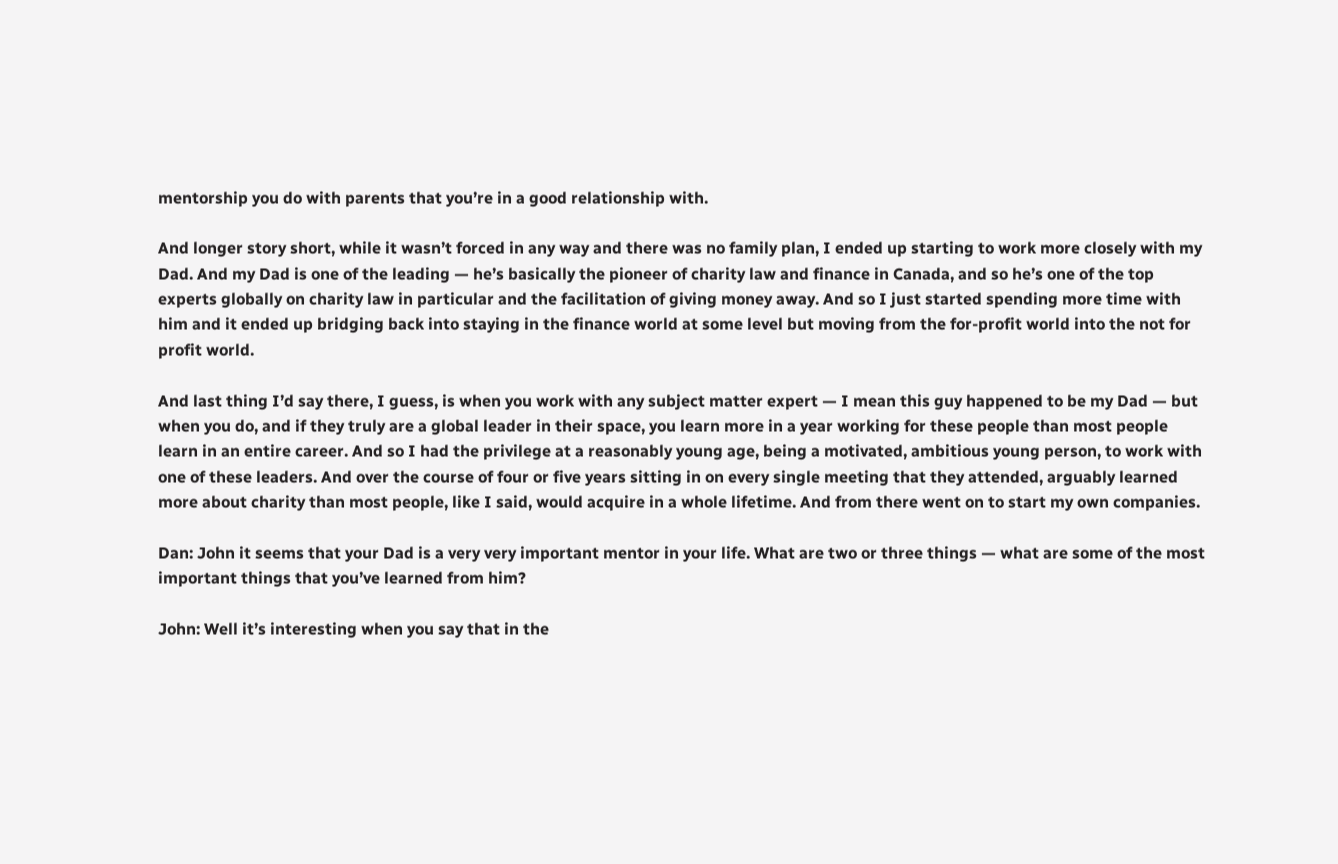mentorship you do with parents that you’re in a good relationship with.

And longer story short, while it wasn’t forced in any way and there was no family plan, I ended up starting to work more closely with my Dad. And my Dad is one of the leading — he’s basically the pioneer of charity law and finance in Canada, and so he’s one of the top experts globally on charity law in particular and the facilitation of giving money away. And so I just started spending more time with him and it ended up bridging back into staying in the finance world at some level but moving from the for-profit world into the not for profit world.

And last thing I’d say there, I guess, is when you work with any subject matter expert — I mean this guy happened to be my Dad — but when you do, and if they truly are a global leader in their space, you learn more in a year working for these people than most people learn in an entire career. And so I had the privilege at a reasonably young age, being a motivated, ambitious young person, to work with one of these leaders. And over the course of four or five years sitting in on every single meeting that they attended, arguably learned more about charity than most people, like I said, would acquire in a whole lifetime. And from there went on to start my own companies.

Dan: John it seems that your Dad is a very very important mentor in your life. What are two or three things — what are some of the most important things that you’ve learned from him?

John: Well it’s interesting when you say that in the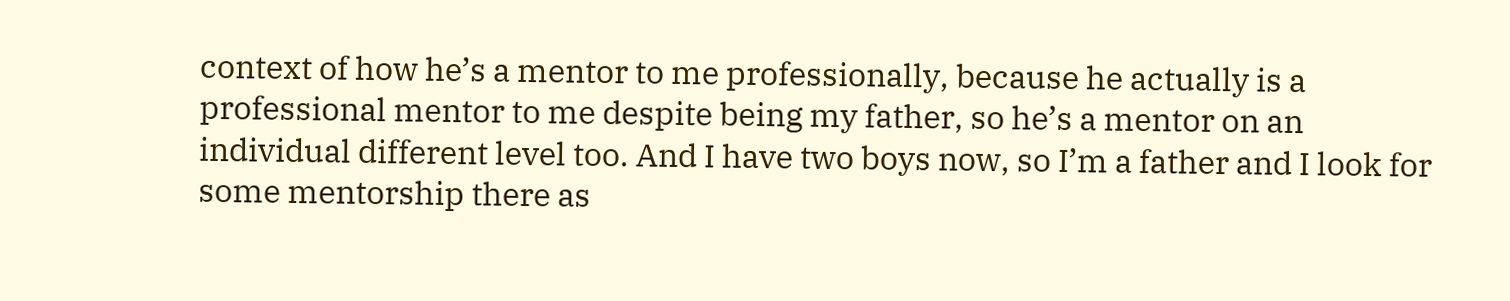context of how he’s a mentor to me professionally, because he actually is a professional mentor to me despite being my father, so he’s a mentor on an individual different level too. And I have two boys now, so I’m a father and I look for some mentorship there as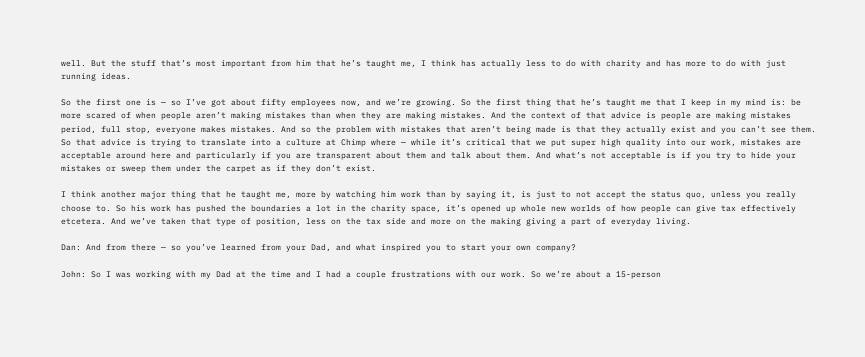well. But the stuff that’s most important from him that he’s taught me, I think has actually less to do with charity and has more to do with just running ideas.

So the first one is — so I’ve got about fifty employees now, and we’re growing. So the first thing that he’s taught me that I keep in my mind is: be more scared of when people aren’t making mistakes than when they are making mistakes. And the context of that advice is people are making mistakes period, full stop, everyone makes mistakes. And so the problem with mistakes that aren’t being made is that they actually exist and you can’t see them. So that advice is trying to translate into a culture at Chimp where — while it’s critical that we put super high quality into our work, mistakes are acceptable around here and particularly if you are transparent about them and talk about them. And what’s not acceptable is if you try to hide your mistakes or sweep them under the carpet as if they don’t exist.

I think another major thing that he taught me, more by watching him work than by saying it, is just to not accept the status quo, unless you really choose to. So his work has pushed the boundaries a lot in the charity space, it’s opened up whole new worlds of how people can give tax effectively etcetera. And we’ve taken that type of position, less on the tax side and more on the making giving a part of everyday living.

Dan: And from there — so you’ve learned from your Dad, and what inspired you to start your own company?

John: So I was working with my Dad at the time and I had a couple frustrations with our work. So we’re about a 15-person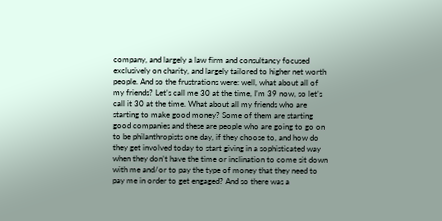company, and largely a law firm and consultancy focused exclusively on charity, and largely tailored to higher net worth people. And so the frustrations were: well, what about all of my friends? Let’s call me 30 at the time, I’m 39 now, so let’s call it 30 at the time. What about all my friends who are starting to make good money? Some of them are starting good companies and these are people who are going to go on to be philanthropists one day, if they choose to, and how do they get involved today to start giving in a sophisticated way when they don’t have the time or inclination to come sit down with me and/or to pay the type of money that they need to pay me in order to get engaged? And so there was a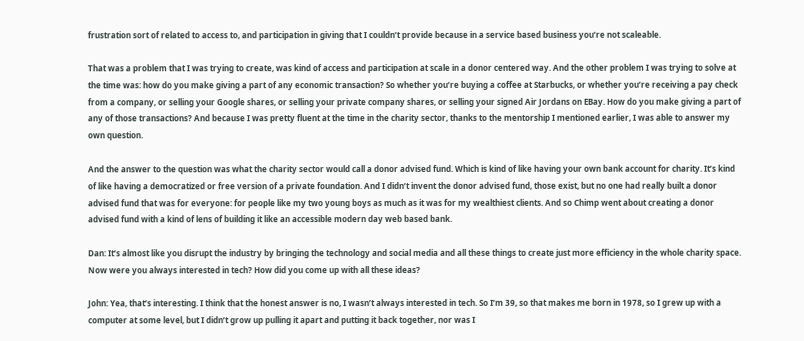frustration sort of related to access to, and participation in giving that I couldn’t provide because in a service based business you’re not scaleable.

That was a problem that I was trying to create, was kind of access and participation at scale in a donor centered way. And the other problem I was trying to solve at the time was: how do you make giving a part of any economic transaction? So whether you’re buying a coffee at Starbucks, or whether you’re receiving a pay check from a company, or selling your Google shares, or selling your private company shares, or selling your signed Air Jordans on EBay. How do you make giving a part of any of those transactions? And because I was pretty fluent at the time in the charity sector, thanks to the mentorship I mentioned earlier, I was able to answer my own question.

And the answer to the question was what the charity sector would call a donor advised fund. Which is kind of like having your own bank account for charity. It’s kind of like having a democratized or free version of a private foundation. And I didn’t invent the donor advised fund, those exist, but no one had really built a donor advised fund that was for everyone: for people like my two young boys as much as it was for my wealthiest clients. And so Chimp went about creating a donor advised fund with a kind of lens of building it like an accessible modern day web based bank.

Dan: It’s almost like you disrupt the industry by bringing the technology and social media and all these things to create just more efficiency in the whole charity space. Now were you always interested in tech? How did you come up with all these ideas?

John: Yea, that’s interesting. I think that the honest answer is no, I wasn’t always interested in tech. So I’m 39, so that makes me born in 1978, so I grew up with a computer at some level, but I didn’t grow up pulling it apart and putting it back together, nor was I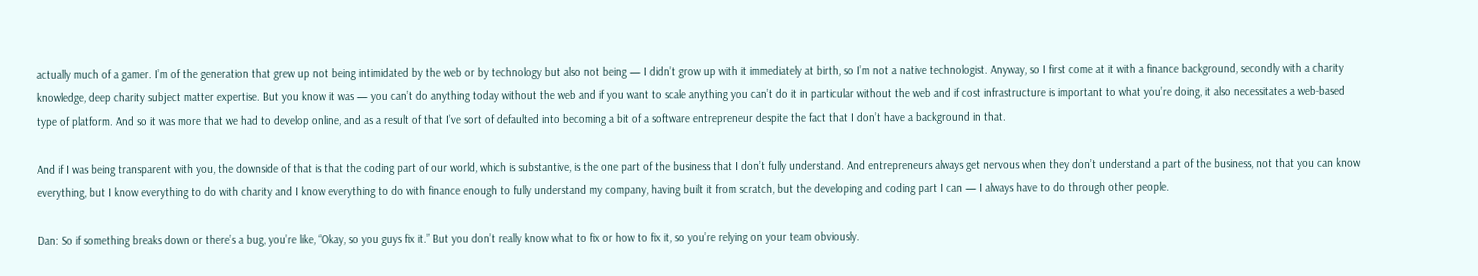actually much of a gamer. I’m of the generation that grew up not being intimidated by the web or by technology but also not being — I didn’t grow up with it immediately at birth, so I’m not a native technologist. Anyway, so I first come at it with a finance background, secondly with a charity knowledge, deep charity subject matter expertise. But you know it was — you can’t do anything today without the web and if you want to scale anything you can’t do it in particular without the web and if cost infrastructure is important to what you’re doing, it also necessitates a web-based type of platform. And so it was more that we had to develop online, and as a result of that I’ve sort of defaulted into becoming a bit of a software entrepreneur despite the fact that I don’t have a background in that.

And if I was being transparent with you, the downside of that is that the coding part of our world, which is substantive, is the one part of the business that I don’t fully understand. And entrepreneurs always get nervous when they don’t understand a part of the business, not that you can know everything, but I know everything to do with charity and I know everything to do with finance enough to fully understand my company, having built it from scratch, but the developing and coding part I can — I always have to do through other people.

Dan: So if something breaks down or there’s a bug, you’re like, “Okay, so you guys fix it.” But you don’t really know what to fix or how to fix it, so you’re relying on your team obviously.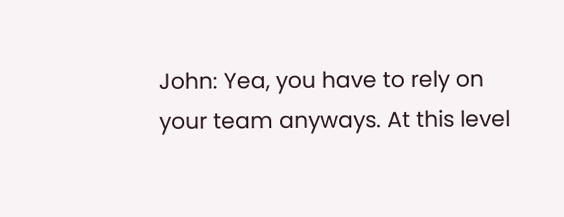John: Yea, you have to rely on your team anyways. At this level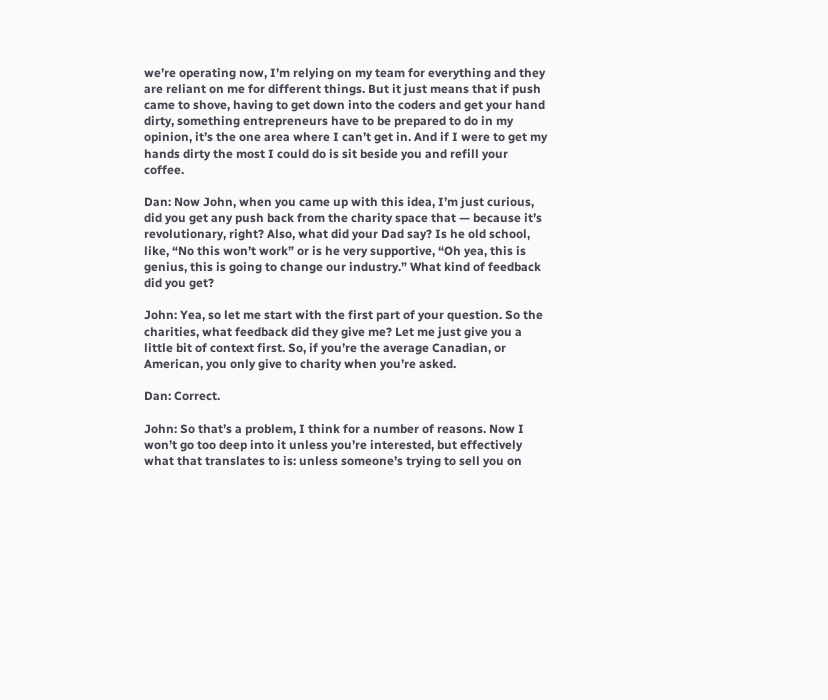we’re operating now, I’m relying on my team for everything and they are reliant on me for different things. But it just means that if push came to shove, having to get down into the coders and get your hand dirty, something entrepreneurs have to be prepared to do in my opinion, it’s the one area where I can’t get in. And if I were to get my hands dirty the most I could do is sit beside you and refill your coffee.

Dan: Now John, when you came up with this idea, I’m just curious, did you get any push back from the charity space that — because it’s revolutionary, right? Also, what did your Dad say? Is he old school, like, “No this won’t work” or is he very supportive, “Oh yea, this is genius, this is going to change our industry.” What kind of feedback did you get?

John: Yea, so let me start with the first part of your question. So the charities, what feedback did they give me? Let me just give you a little bit of context first. So, if you’re the average Canadian, or American, you only give to charity when you’re asked.

Dan: Correct.

John: So that’s a problem, I think for a number of reasons. Now I won’t go too deep into it unless you’re interested, but effectively what that translates to is: unless someone’s trying to sell you on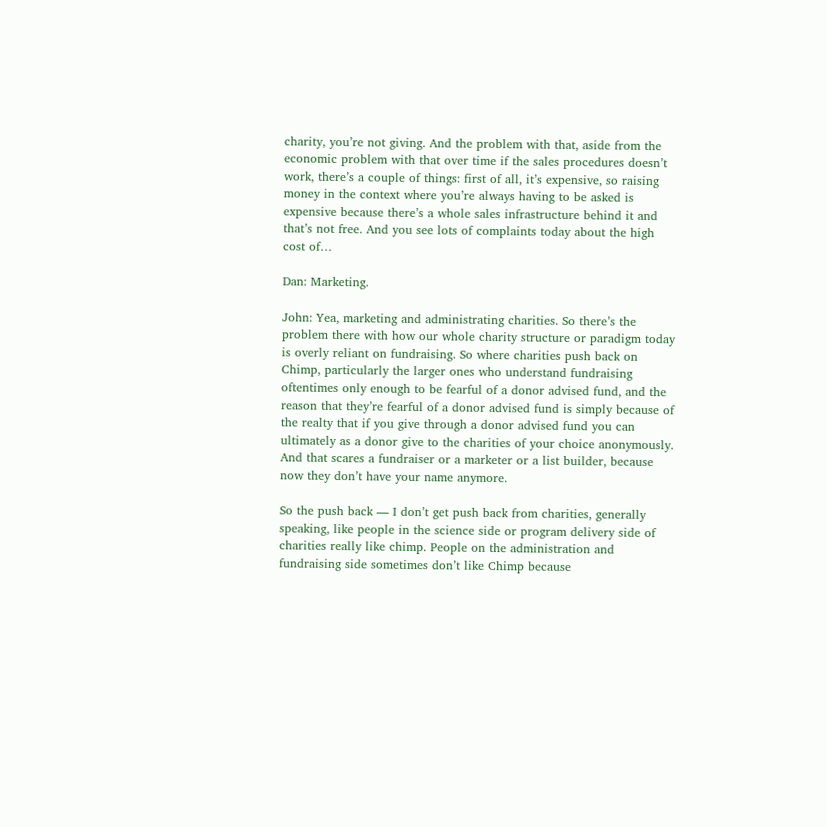charity, you’re not giving. And the problem with that, aside from the economic problem with that over time if the sales procedures doesn’t work, there’s a couple of things: first of all, it’s expensive, so raising money in the context where you’re always having to be asked is expensive because there’s a whole sales infrastructure behind it and that’s not free. And you see lots of complaints today about the high cost of…

Dan: Marketing.

John: Yea, marketing and administrating charities. So there’s the problem there with how our whole charity structure or paradigm today is overly reliant on fundraising. So where charities push back on Chimp, particularly the larger ones who understand fundraising oftentimes only enough to be fearful of a donor advised fund, and the reason that they’re fearful of a donor advised fund is simply because of the realty that if you give through a donor advised fund you can ultimately as a donor give to the charities of your choice anonymously. And that scares a fundraiser or a marketer or a list builder, because now they don’t have your name anymore.

So the push back — I don’t get push back from charities, generally speaking, like people in the science side or program delivery side of charities really like chimp. People on the administration and fundraising side sometimes don’t like Chimp because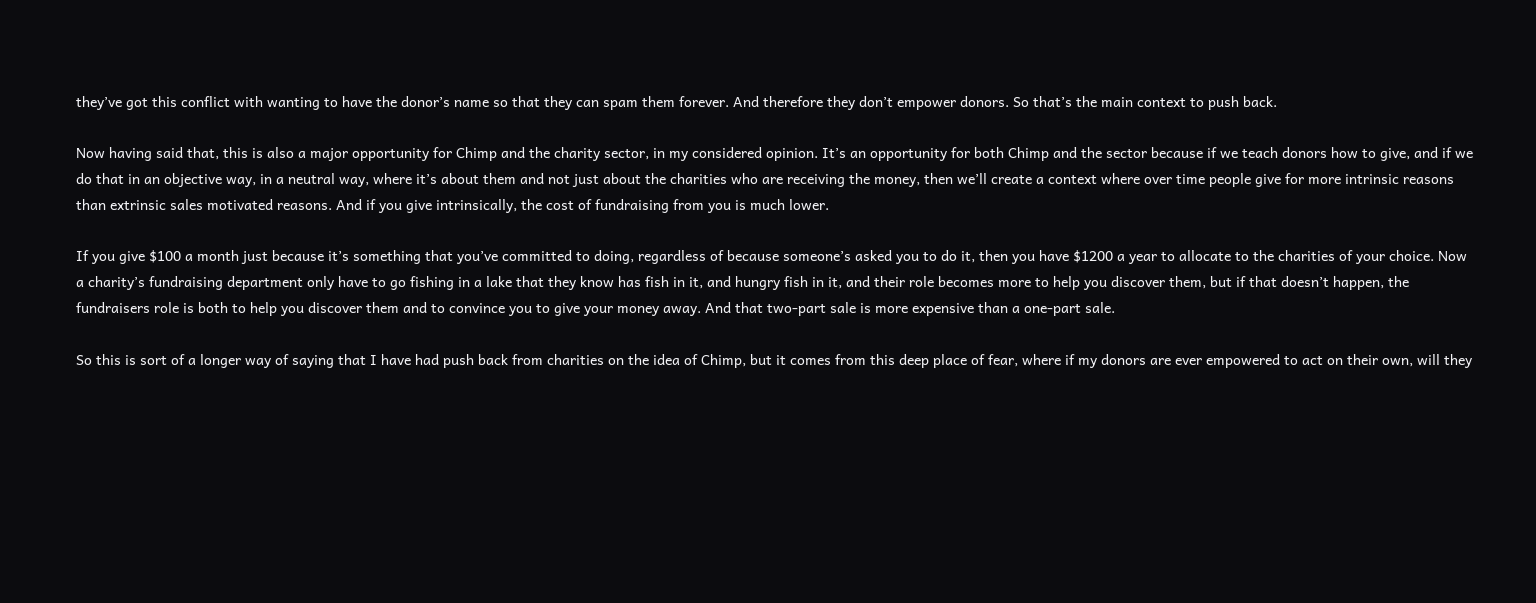they’ve got this conflict with wanting to have the donor’s name so that they can spam them forever. And therefore they don’t empower donors. So that’s the main context to push back.

Now having said that, this is also a major opportunity for Chimp and the charity sector, in my considered opinion. It’s an opportunity for both Chimp and the sector because if we teach donors how to give, and if we do that in an objective way, in a neutral way, where it’s about them and not just about the charities who are receiving the money, then we’ll create a context where over time people give for more intrinsic reasons than extrinsic sales motivated reasons. And if you give intrinsically, the cost of fundraising from you is much lower.

If you give $100 a month just because it’s something that you’ve committed to doing, regardless of because someone’s asked you to do it, then you have $1200 a year to allocate to the charities of your choice. Now a charity’s fundraising department only have to go fishing in a lake that they know has fish in it, and hungry fish in it, and their role becomes more to help you discover them, but if that doesn’t happen, the fundraisers role is both to help you discover them and to convince you to give your money away. And that two-part sale is more expensive than a one-part sale.

So this is sort of a longer way of saying that I have had push back from charities on the idea of Chimp, but it comes from this deep place of fear, where if my donors are ever empowered to act on their own, will they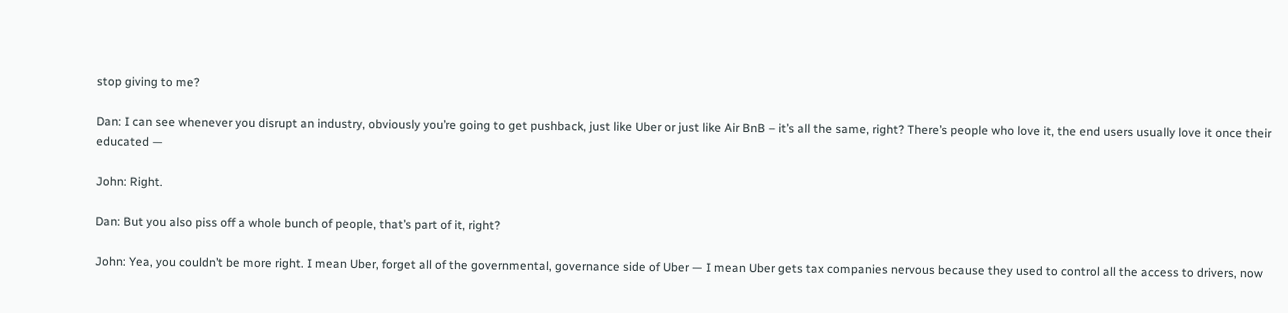stop giving to me?

Dan: I can see whenever you disrupt an industry, obviously you’re going to get pushback, just like Uber or just like Air BnB – it’s all the same, right? There’s people who love it, the end users usually love it once their educated —

John: Right.

Dan: But you also piss off a whole bunch of people, that’s part of it, right?

John: Yea, you couldn’t be more right. I mean Uber, forget all of the governmental, governance side of Uber — I mean Uber gets tax companies nervous because they used to control all the access to drivers, now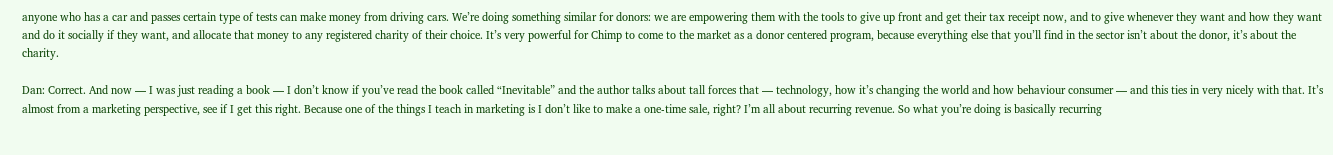anyone who has a car and passes certain type of tests can make money from driving cars. We’re doing something similar for donors: we are empowering them with the tools to give up front and get their tax receipt now, and to give whenever they want and how they want and do it socially if they want, and allocate that money to any registered charity of their choice. It’s very powerful for Chimp to come to the market as a donor centered program, because everything else that you’ll find in the sector isn’t about the donor, it’s about the charity.

Dan: Correct. And now — I was just reading a book — I don’t know if you’ve read the book called “Inevitable” and the author talks about tall forces that — technology, how it’s changing the world and how behaviour consumer — and this ties in very nicely with that. It’s almost from a marketing perspective, see if I get this right. Because one of the things I teach in marketing is I don’t like to make a one-time sale, right? I’m all about recurring revenue. So what you’re doing is basically recurring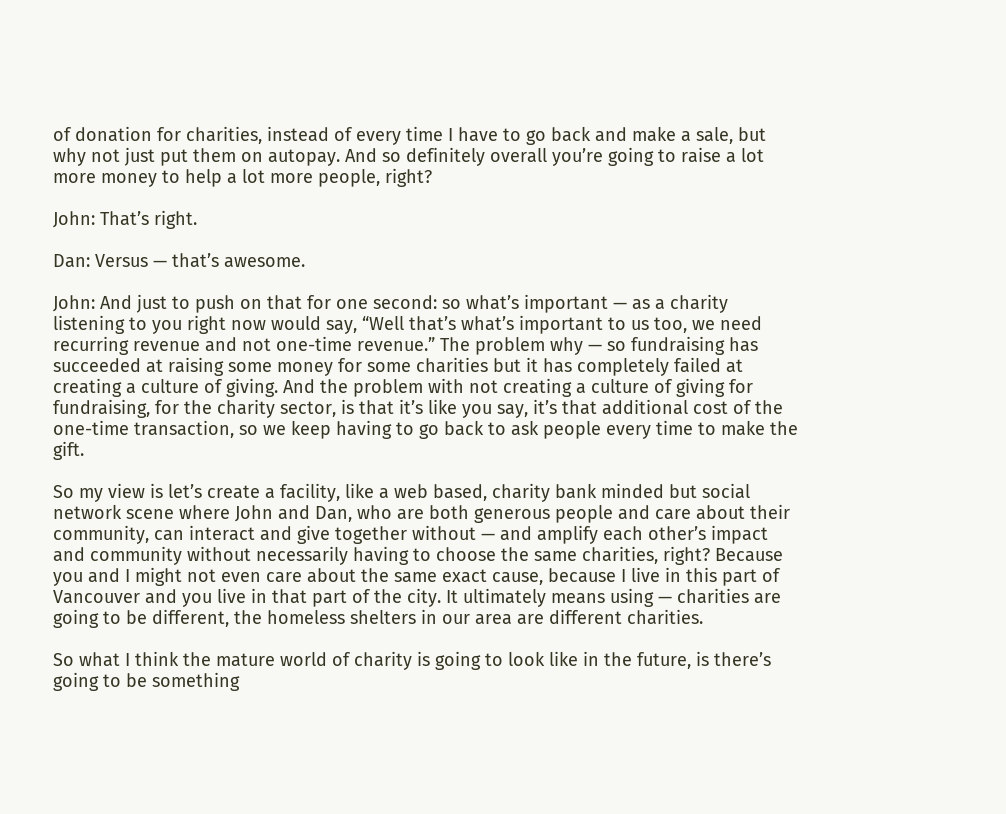of donation for charities, instead of every time I have to go back and make a sale, but why not just put them on autopay. And so definitely overall you’re going to raise a lot more money to help a lot more people, right?

John: That’s right.

Dan: Versus — that’s awesome.

John: And just to push on that for one second: so what’s important — as a charity listening to you right now would say, “Well that’s what’s important to us too, we need recurring revenue and not one-time revenue.” The problem why — so fundraising has succeeded at raising some money for some charities but it has completely failed at creating a culture of giving. And the problem with not creating a culture of giving for fundraising, for the charity sector, is that it’s like you say, it’s that additional cost of the one-time transaction, so we keep having to go back to ask people every time to make the gift.

So my view is let’s create a facility, like a web based, charity bank minded but social network scene where John and Dan, who are both generous people and care about their community, can interact and give together without — and amplify each other’s impact and community without necessarily having to choose the same charities, right? Because you and I might not even care about the same exact cause, because I live in this part of Vancouver and you live in that part of the city. It ultimately means using — charities are going to be different, the homeless shelters in our area are different charities.

So what I think the mature world of charity is going to look like in the future, is there’s going to be something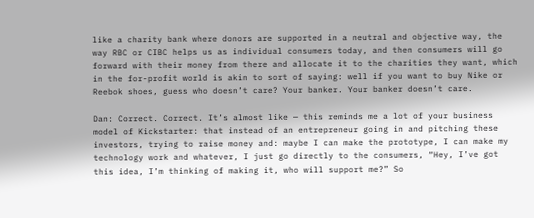like a charity bank where donors are supported in a neutral and objective way, the way RBC or CIBC helps us as individual consumers today, and then consumers will go forward with their money from there and allocate it to the charities they want, which in the for-profit world is akin to sort of saying: well if you want to buy Nike or Reebok shoes, guess who doesn’t care? Your banker. Your banker doesn’t care.

Dan: Correct. Correct. It’s almost like — this reminds me a lot of your business model of Kickstarter: that instead of an entrepreneur going in and pitching these investors, trying to raise money and: maybe I can make the prototype, I can make my technology work and whatever, I just go directly to the consumers, “Hey, I’ve got this idea, I’m thinking of making it, who will support me?” So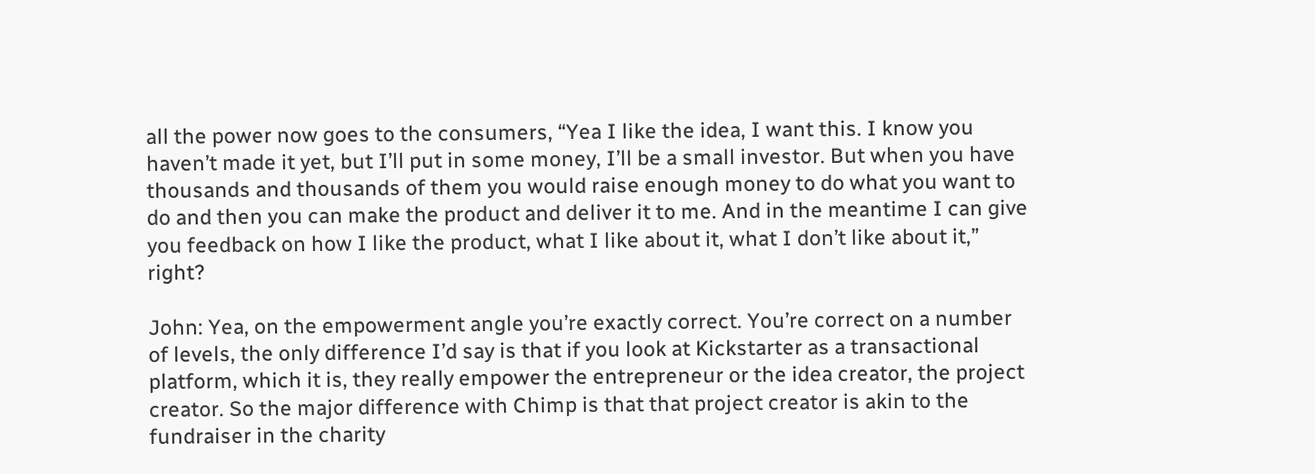all the power now goes to the consumers, “Yea I like the idea, I want this. I know you haven’t made it yet, but I’ll put in some money, I’ll be a small investor. But when you have thousands and thousands of them you would raise enough money to do what you want to do and then you can make the product and deliver it to me. And in the meantime I can give you feedback on how I like the product, what I like about it, what I don’t like about it,” right?

John: Yea, on the empowerment angle you’re exactly correct. You’re correct on a number of levels, the only difference I’d say is that if you look at Kickstarter as a transactional platform, which it is, they really empower the entrepreneur or the idea creator, the project creator. So the major difference with Chimp is that that project creator is akin to the fundraiser in the charity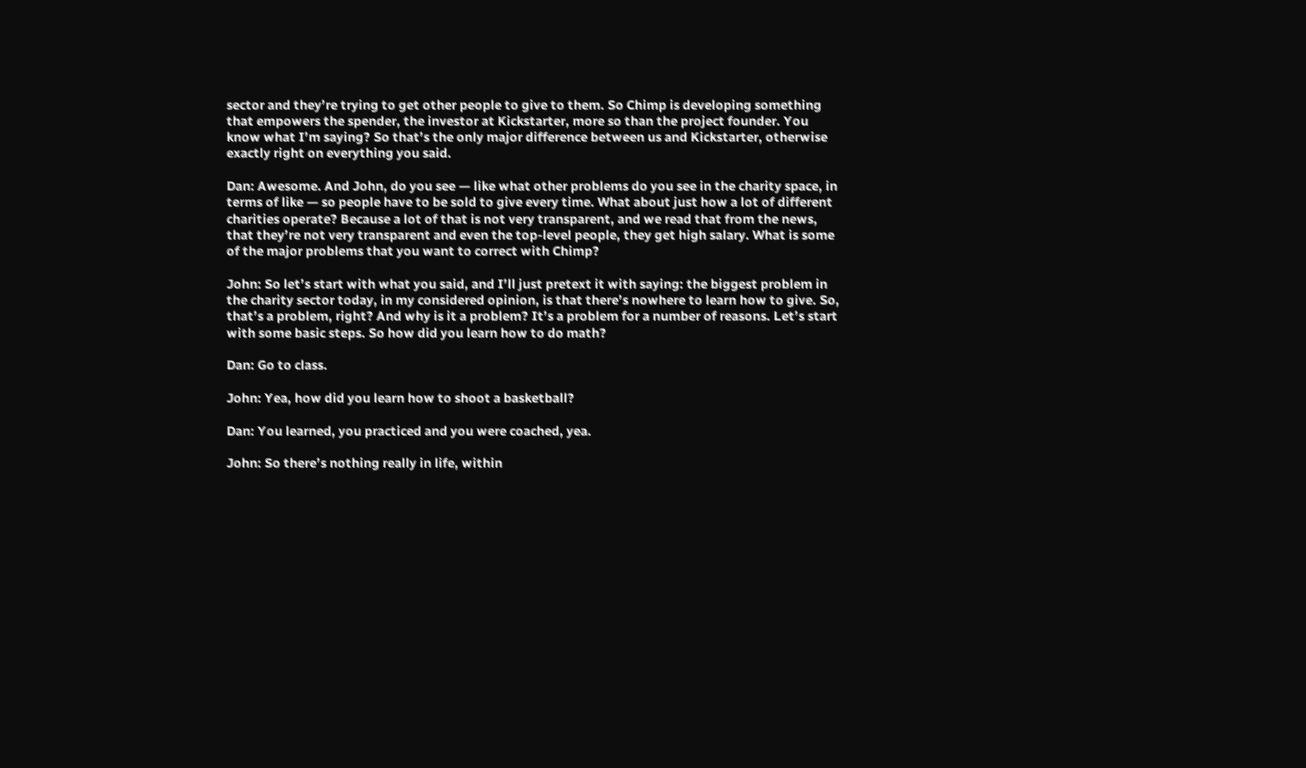sector and they’re trying to get other people to give to them. So Chimp is developing something that empowers the spender, the investor at Kickstarter, more so than the project founder. You know what I’m saying? So that’s the only major difference between us and Kickstarter, otherwise exactly right on everything you said.

Dan: Awesome. And John, do you see — like what other problems do you see in the charity space, in terms of like — so people have to be sold to give every time. What about just how a lot of different charities operate? Because a lot of that is not very transparent, and we read that from the news, that they’re not very transparent and even the top-level people, they get high salary. What is some of the major problems that you want to correct with Chimp?

John: So let’s start with what you said, and I’ll just pretext it with saying: the biggest problem in the charity sector today, in my considered opinion, is that there’s nowhere to learn how to give. So, that’s a problem, right? And why is it a problem? It’s a problem for a number of reasons. Let’s start with some basic steps. So how did you learn how to do math?

Dan: Go to class.

John: Yea, how did you learn how to shoot a basketball?

Dan: You learned, you practiced and you were coached, yea.

John: So there’s nothing really in life, within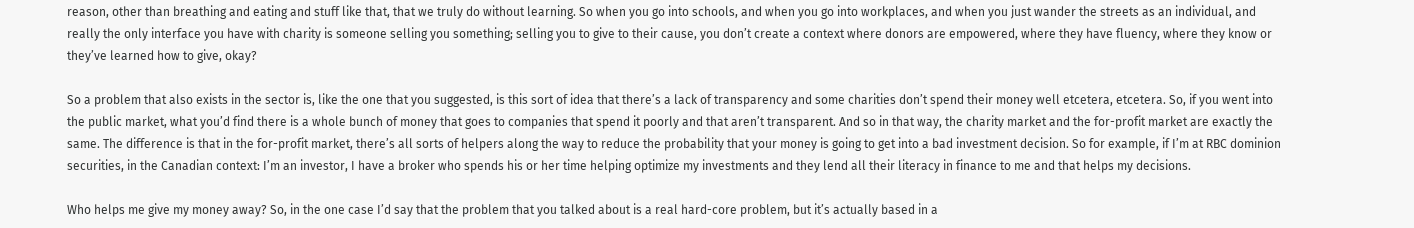reason, other than breathing and eating and stuff like that, that we truly do without learning. So when you go into schools, and when you go into workplaces, and when you just wander the streets as an individual, and really the only interface you have with charity is someone selling you something; selling you to give to their cause, you don’t create a context where donors are empowered, where they have fluency, where they know or they’ve learned how to give, okay?

So a problem that also exists in the sector is, like the one that you suggested, is this sort of idea that there’s a lack of transparency and some charities don’t spend their money well etcetera, etcetera. So, if you went into the public market, what you’d find there is a whole bunch of money that goes to companies that spend it poorly and that aren’t transparent. And so in that way, the charity market and the for-profit market are exactly the same. The difference is that in the for-profit market, there’s all sorts of helpers along the way to reduce the probability that your money is going to get into a bad investment decision. So for example, if I’m at RBC dominion securities, in the Canadian context: I’m an investor, I have a broker who spends his or her time helping optimize my investments and they lend all their literacy in finance to me and that helps my decisions.

Who helps me give my money away? So, in the one case I’d say that the problem that you talked about is a real hard-core problem, but it’s actually based in a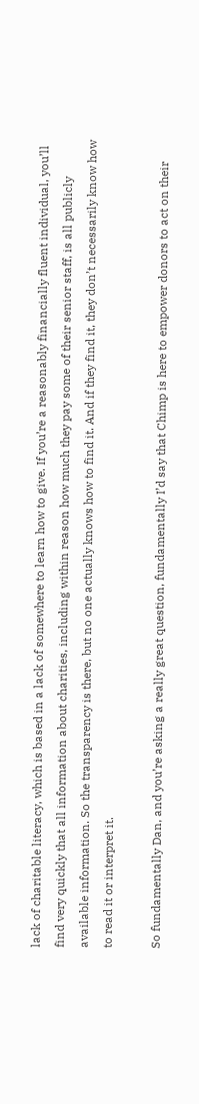lack of charitable literacy, which is based in a lack of somewhere to learn how to give. If you’re a reasonably financially fluent individual, you’ll find very quickly that all information about charities, including within reason how much they pay some of their senior staff, is all publicly available information. So the transparency is there, but no one actually knows how to find it. And if they find it, they don’t necessarily know how to read it or interpret it.

So fundamentally Dan, and you’re asking a really great question, fundamentally I’d say that Chimp is here to empower donors to act on their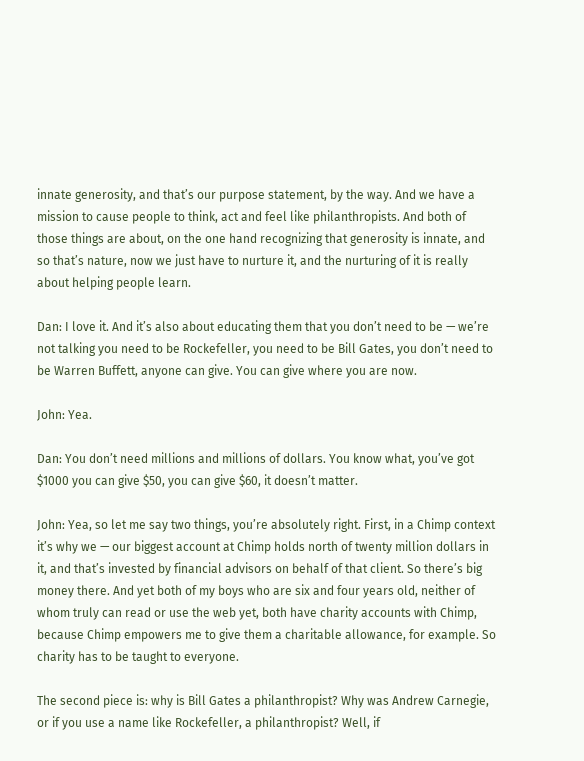innate generosity, and that’s our purpose statement, by the way. And we have a mission to cause people to think, act and feel like philanthropists. And both of those things are about, on the one hand recognizing that generosity is innate, and so that’s nature, now we just have to nurture it, and the nurturing of it is really about helping people learn.

Dan: I love it. And it’s also about educating them that you don’t need to be — we’re not talking you need to be Rockefeller, you need to be Bill Gates, you don’t need to be Warren Buffett, anyone can give. You can give where you are now.

John: Yea.

Dan: You don’t need millions and millions of dollars. You know what, you’ve got $1000 you can give $50, you can give $60, it doesn’t matter.

John: Yea, so let me say two things, you’re absolutely right. First, in a Chimp context it’s why we — our biggest account at Chimp holds north of twenty million dollars in it, and that’s invested by financial advisors on behalf of that client. So there’s big money there. And yet both of my boys who are six and four years old, neither of whom truly can read or use the web yet, both have charity accounts with Chimp, because Chimp empowers me to give them a charitable allowance, for example. So charity has to be taught to everyone.

The second piece is: why is Bill Gates a philanthropist? Why was Andrew Carnegie, or if you use a name like Rockefeller, a philanthropist? Well, if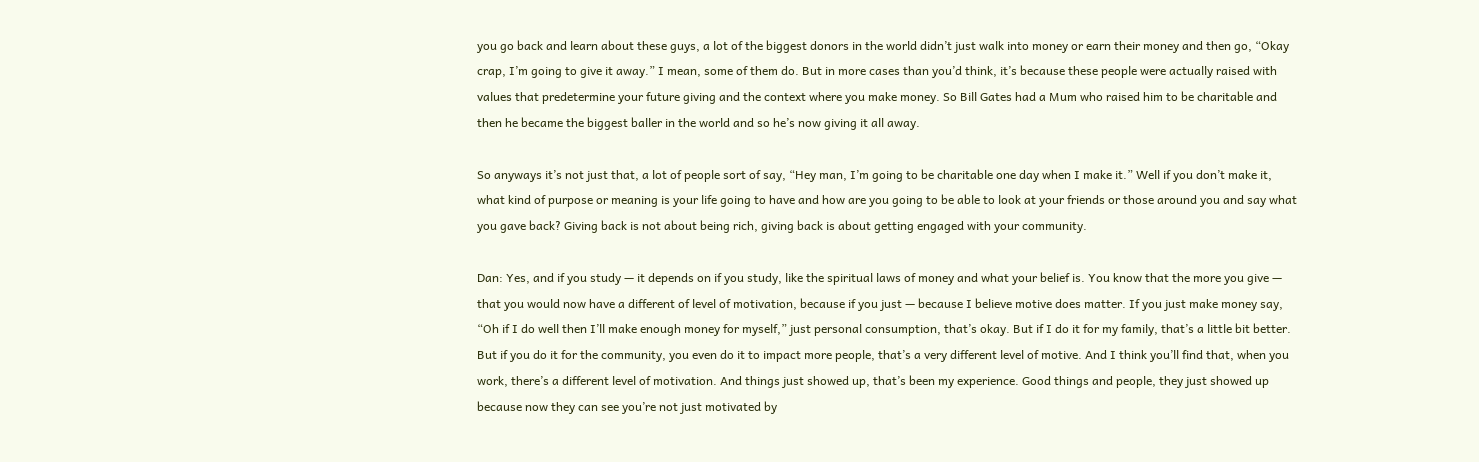you go back and learn about these guys, a lot of the biggest donors in the world didn’t just walk into money or earn their money and then go, “Okay crap, I’m going to give it away.” I mean, some of them do. But in more cases than you’d think, it’s because these people were actually raised with values that predetermine your future giving and the context where you make money. So Bill Gates had a Mum who raised him to be charitable and then he became the biggest baller in the world and so he’s now giving it all away.

So anyways it’s not just that, a lot of people sort of say, “Hey man, I’m going to be charitable one day when I make it.” Well if you don’t make it, what kind of purpose or meaning is your life going to have and how are you going to be able to look at your friends or those around you and say what you gave back? Giving back is not about being rich, giving back is about getting engaged with your community.

Dan: Yes, and if you study — it depends on if you study, like the spiritual laws of money and what your belief is. You know that the more you give — that you would now have a different of level of motivation, because if you just — because I believe motive does matter. If you just make money say, “Oh if I do well then I’ll make enough money for myself,” just personal consumption, that’s okay. But if I do it for my family, that’s a little bit better. But if you do it for the community, you even do it to impact more people, that’s a very different level of motive. And I think you’ll find that, when you work, there’s a different level of motivation. And things just showed up, that’s been my experience. Good things and people, they just showed up because now they can see you’re not just motivated by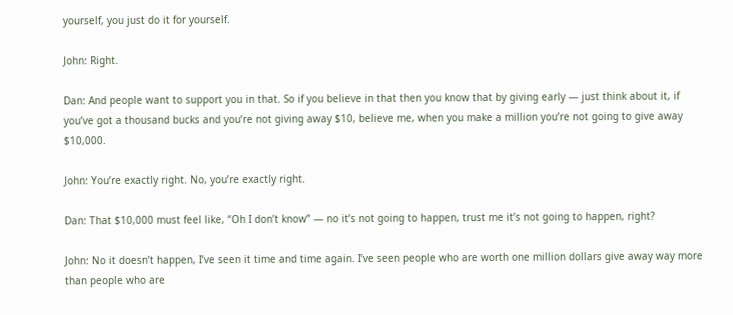yourself, you just do it for yourself.

John: Right.

Dan: And people want to support you in that. So if you believe in that then you know that by giving early — just think about it, if you’ve got a thousand bucks and you’re not giving away $10, believe me, when you make a million you’re not going to give away $10,000.

John: You’re exactly right. No, you’re exactly right.

Dan: That $10,000 must feel like, “Oh I don’t know” — no it’s not going to happen, trust me it’s not going to happen, right?

John: No it doesn’t happen, I’ve seen it time and time again. I’ve seen people who are worth one million dollars give away way more than people who are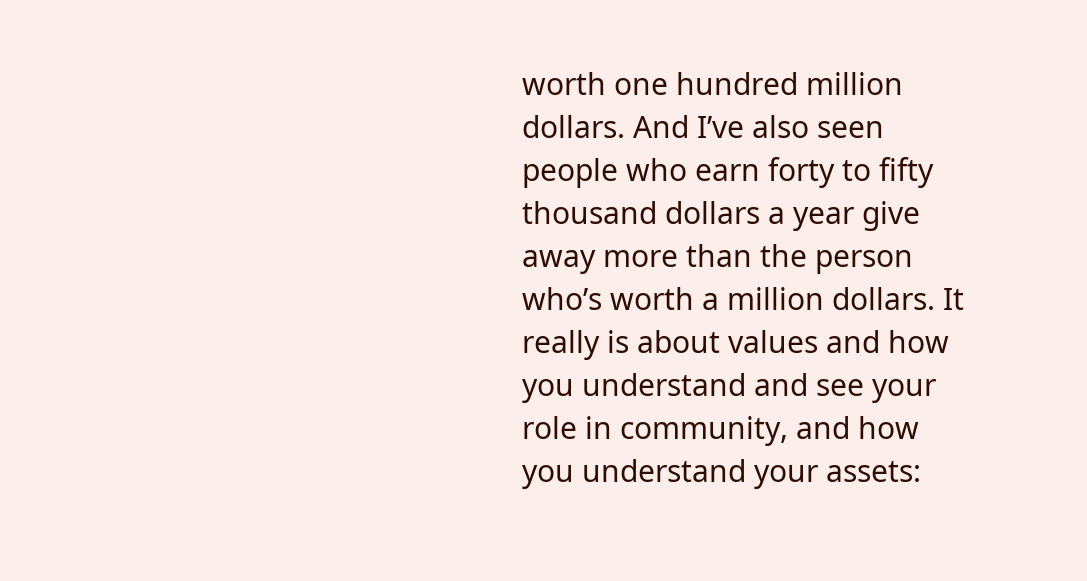worth one hundred million dollars. And I’ve also seen people who earn forty to fifty thousand dollars a year give away more than the person who’s worth a million dollars. It really is about values and how you understand and see your role in community, and how you understand your assets: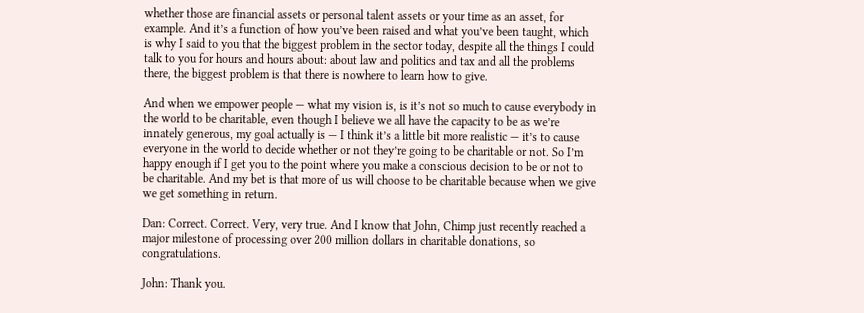whether those are financial assets or personal talent assets or your time as an asset, for example. And it’s a function of how you’ve been raised and what you’ve been taught, which is why I said to you that the biggest problem in the sector today, despite all the things I could talk to you for hours and hours about: about law and politics and tax and all the problems there, the biggest problem is that there is nowhere to learn how to give.

And when we empower people — what my vision is, is it’s not so much to cause everybody in the world to be charitable, even though I believe we all have the capacity to be as we’re innately generous, my goal actually is — I think it’s a little bit more realistic — it’s to cause everyone in the world to decide whether or not they’re going to be charitable or not. So I’m happy enough if I get you to the point where you make a conscious decision to be or not to be charitable. And my bet is that more of us will choose to be charitable because when we give we get something in return.

Dan: Correct. Correct. Very, very true. And I know that John, Chimp just recently reached a major milestone of processing over 200 million dollars in charitable donations, so congratulations.

John: Thank you.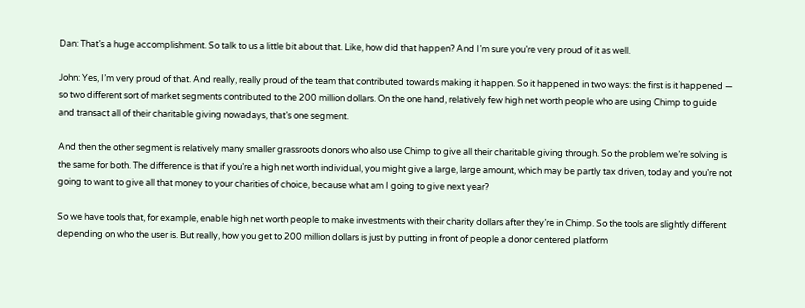Dan: That’s a huge accomplishment. So talk to us a little bit about that. Like, how did that happen? And I’m sure you’re very proud of it as well.

John: Yes, I’m very proud of that. And really, really proud of the team that contributed towards making it happen. So it happened in two ways: the first is it happened — so two different sort of market segments contributed to the 200 million dollars. On the one hand, relatively few high net worth people who are using Chimp to guide and transact all of their charitable giving nowadays, that’s one segment.

And then the other segment is relatively many smaller grassroots donors who also use Chimp to give all their charitable giving through. So the problem we’re solving is the same for both. The difference is that if you’re a high net worth individual, you might give a large, large amount, which may be partly tax driven, today and you’re not going to want to give all that money to your charities of choice, because what am I going to give next year?

So we have tools that, for example, enable high net worth people to make investments with their charity dollars after they’re in Chimp. So the tools are slightly different depending on who the user is. But really, how you get to 200 million dollars is just by putting in front of people a donor centered platform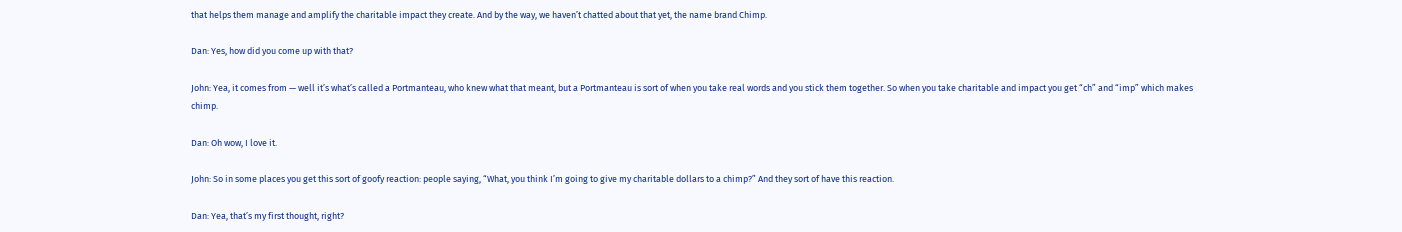that helps them manage and amplify the charitable impact they create. And by the way, we haven’t chatted about that yet, the name brand Chimp.

Dan: Yes, how did you come up with that?

John: Yea, it comes from — well it’s what’s called a Portmanteau, who knew what that meant, but a Portmanteau is sort of when you take real words and you stick them together. So when you take charitable and impact you get “ch” and “imp” which makes chimp.

Dan: Oh wow, I love it.

John: So in some places you get this sort of goofy reaction: people saying, “What, you think I’m going to give my charitable dollars to a chimp?” And they sort of have this reaction.

Dan: Yea, that’s my first thought, right?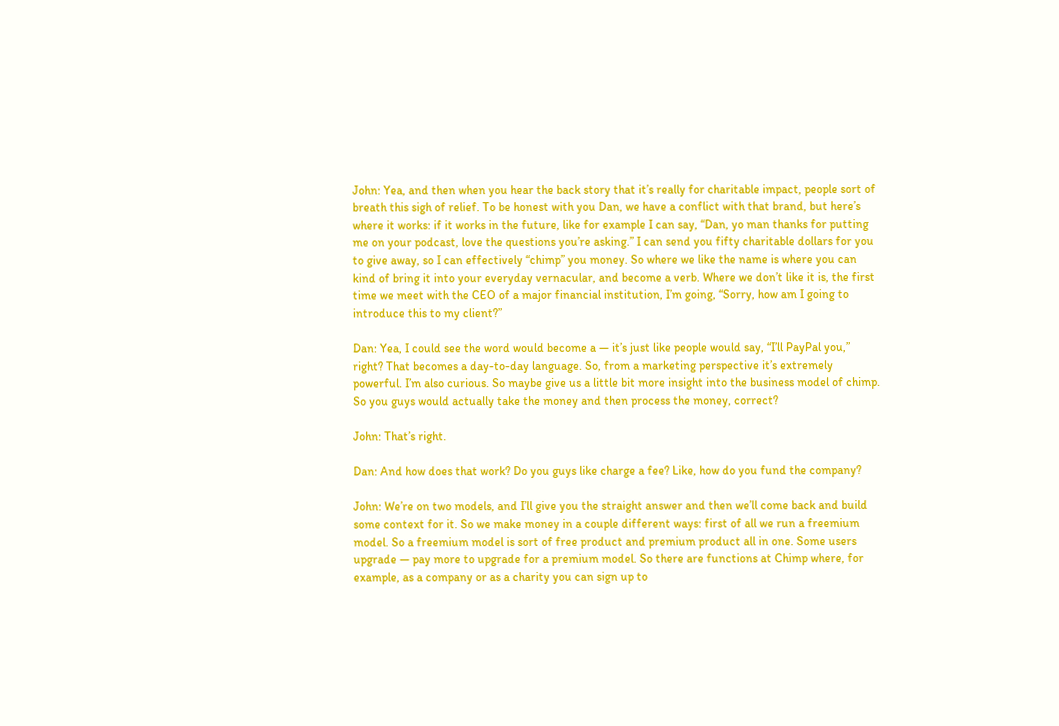John: Yea, and then when you hear the back story that it’s really for charitable impact, people sort of breath this sigh of relief. To be honest with you Dan, we have a conflict with that brand, but here’s where it works: if it works in the future, like for example I can say, “Dan, yo man thanks for putting me on your podcast, love the questions you’re asking.” I can send you fifty charitable dollars for you to give away, so I can effectively “chimp” you money. So where we like the name is where you can kind of bring it into your everyday vernacular, and become a verb. Where we don’t like it is, the first time we meet with the CEO of a major financial institution, I’m going, “Sorry, how am I going to introduce this to my client?”

Dan: Yea, I could see the word would become a — it’s just like people would say, “I’ll PayPal you,” right? That becomes a day-to-day language. So, from a marketing perspective it’s extremely powerful. I’m also curious. So maybe give us a little bit more insight into the business model of chimp. So you guys would actually take the money and then process the money, correct?

John: That’s right.

Dan: And how does that work? Do you guys like charge a fee? Like, how do you fund the company?

John: We’re on two models, and I’ll give you the straight answer and then we’ll come back and build some context for it. So we make money in a couple different ways: first of all we run a freemium model. So a freemium model is sort of free product and premium product all in one. Some users upgrade — pay more to upgrade for a premium model. So there are functions at Chimp where, for example, as a company or as a charity you can sign up to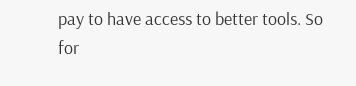pay to have access to better tools. So for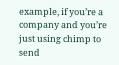example, if you’re a company and you’re just using chimp to send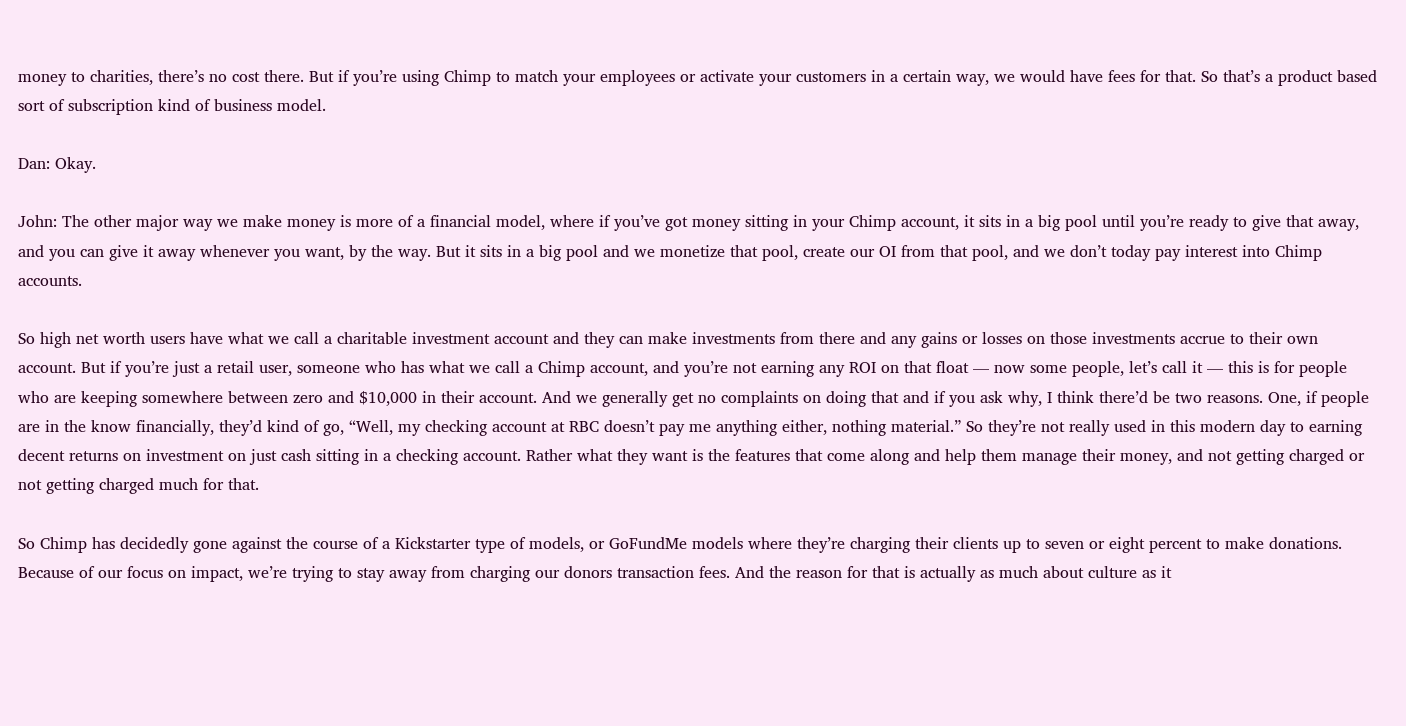money to charities, there’s no cost there. But if you’re using Chimp to match your employees or activate your customers in a certain way, we would have fees for that. So that’s a product based sort of subscription kind of business model.

Dan: Okay.

John: The other major way we make money is more of a financial model, where if you’ve got money sitting in your Chimp account, it sits in a big pool until you’re ready to give that away, and you can give it away whenever you want, by the way. But it sits in a big pool and we monetize that pool, create our OI from that pool, and we don’t today pay interest into Chimp accounts.

So high net worth users have what we call a charitable investment account and they can make investments from there and any gains or losses on those investments accrue to their own account. But if you’re just a retail user, someone who has what we call a Chimp account, and you’re not earning any ROI on that float — now some people, let’s call it — this is for people who are keeping somewhere between zero and $10,000 in their account. And we generally get no complaints on doing that and if you ask why, I think there’d be two reasons. One, if people are in the know financially, they’d kind of go, “Well, my checking account at RBC doesn’t pay me anything either, nothing material.” So they’re not really used in this modern day to earning decent returns on investment on just cash sitting in a checking account. Rather what they want is the features that come along and help them manage their money, and not getting charged or not getting charged much for that.

So Chimp has decidedly gone against the course of a Kickstarter type of models, or GoFundMe models where they’re charging their clients up to seven or eight percent to make donations. Because of our focus on impact, we’re trying to stay away from charging our donors transaction fees. And the reason for that is actually as much about culture as it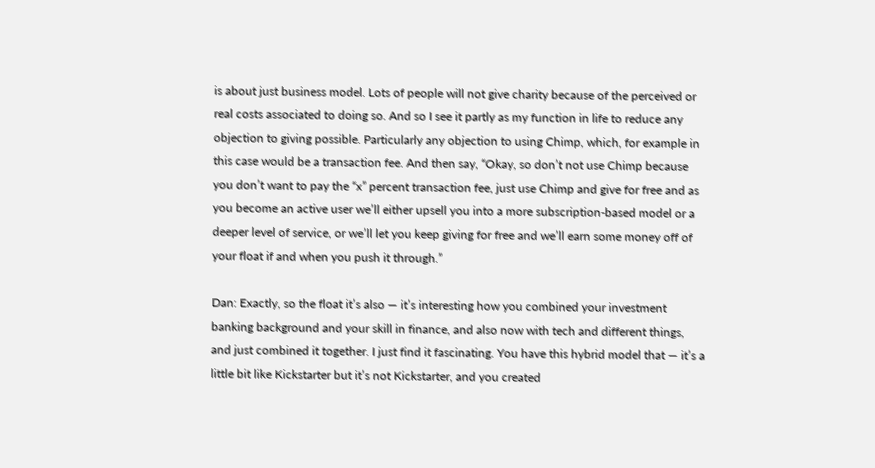is about just business model. Lots of people will not give charity because of the perceived or real costs associated to doing so. And so I see it partly as my function in life to reduce any objection to giving possible. Particularly any objection to using Chimp, which, for example in this case would be a transaction fee. And then say, “Okay, so don’t not use Chimp because you don’t want to pay the “x” percent transaction fee, just use Chimp and give for free and as you become an active user we’ll either upsell you into a more subscription-based model or a deeper level of service, or we’ll let you keep giving for free and we’ll earn some money off of your float if and when you push it through.”

Dan: Exactly, so the float it’s also — it’s interesting how you combined your investment banking background and your skill in finance, and also now with tech and different things, and just combined it together. I just find it fascinating. You have this hybrid model that — it’s a little bit like Kickstarter but it’s not Kickstarter, and you created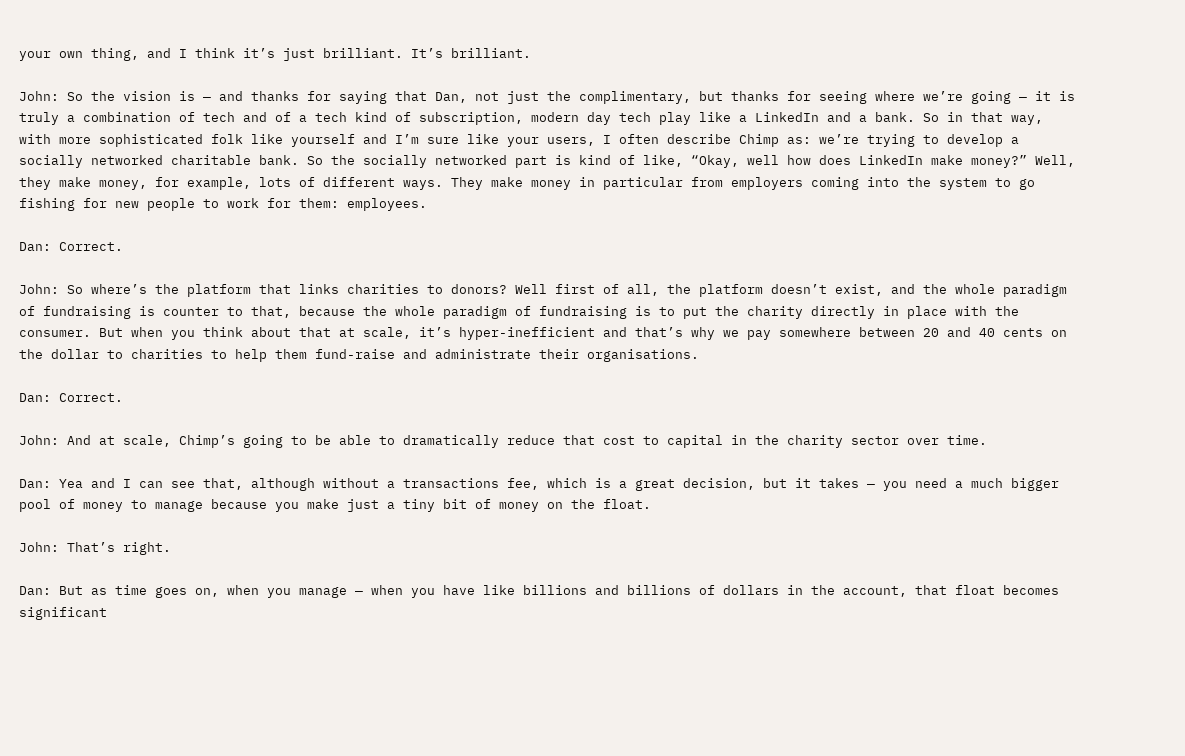your own thing, and I think it’s just brilliant. It’s brilliant.

John: So the vision is — and thanks for saying that Dan, not just the complimentary, but thanks for seeing where we’re going — it is truly a combination of tech and of a tech kind of subscription, modern day tech play like a LinkedIn and a bank. So in that way, with more sophisticated folk like yourself and I’m sure like your users, I often describe Chimp as: we’re trying to develop a socially networked charitable bank. So the socially networked part is kind of like, “Okay, well how does LinkedIn make money?” Well, they make money, for example, lots of different ways. They make money in particular from employers coming into the system to go fishing for new people to work for them: employees.

Dan: Correct.

John: So where’s the platform that links charities to donors? Well first of all, the platform doesn’t exist, and the whole paradigm of fundraising is counter to that, because the whole paradigm of fundraising is to put the charity directly in place with the consumer. But when you think about that at scale, it’s hyper-inefficient and that’s why we pay somewhere between 20 and 40 cents on the dollar to charities to help them fund-raise and administrate their organisations.

Dan: Correct.

John: And at scale, Chimp’s going to be able to dramatically reduce that cost to capital in the charity sector over time.

Dan: Yea and I can see that, although without a transactions fee, which is a great decision, but it takes — you need a much bigger pool of money to manage because you make just a tiny bit of money on the float.

John: That’s right.

Dan: But as time goes on, when you manage — when you have like billions and billions of dollars in the account, that float becomes significant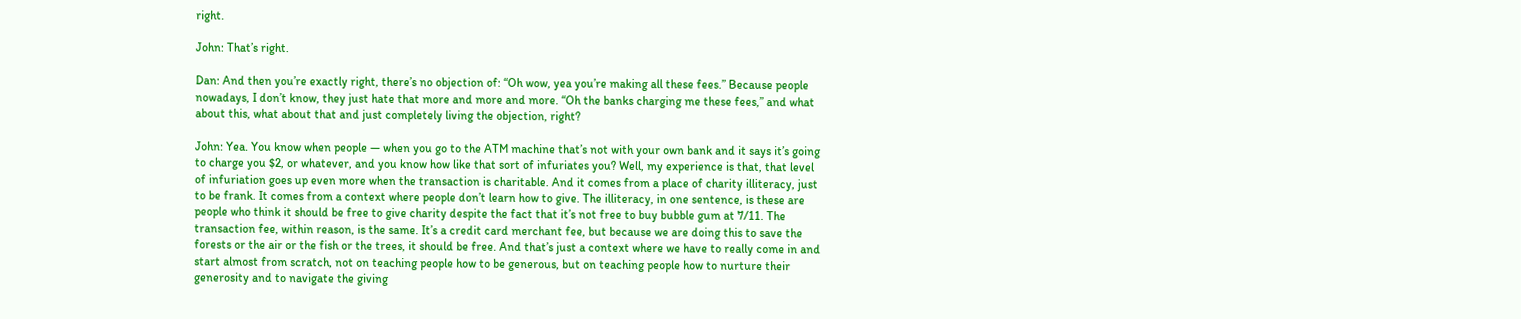right.

John: That’s right.

Dan: And then you’re exactly right, there’s no objection of: “Oh wow, yea you’re making all these fees.” Because people nowadays, I don’t know, they just hate that more and more and more. “Oh the banks charging me these fees,” and what about this, what about that and just completely living the objection, right?

John: Yea. You know when people — when you go to the ATM machine that’s not with your own bank and it says it’s going to charge you $2, or whatever, and you know how like that sort of infuriates you? Well, my experience is that, that level of infuriation goes up even more when the transaction is charitable. And it comes from a place of charity illiteracy, just to be frank. It comes from a context where people don’t learn how to give. The illiteracy, in one sentence, is these are people who think it should be free to give charity despite the fact that it’s not free to buy bubble gum at 7/11. The transaction fee, within reason, is the same. It’s a credit card merchant fee, but because we are doing this to save the forests or the air or the fish or the trees, it should be free. And that’s just a context where we have to really come in and start almost from scratch, not on teaching people how to be generous, but on teaching people how to nurture their generosity and to navigate the giving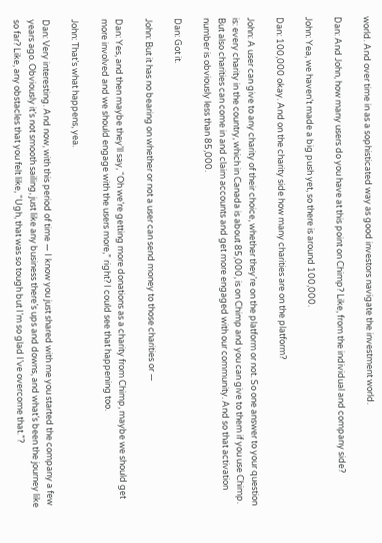world. And over time in as a sophisticated way as good investors navigate the investment world.

Dan: And John, how many users do you have at this point on Chimp? Like, from the individual and company side?

John: Yea, we haven’t made a big push yet, so there is around 100,000.

Dan: 100,000 okay. And on the charity side how many charities are on the platform?

John: A user can give to any charity of their choice, whether they’re on the platform or not. So one answer to your question is: every charity in the country, which in Canada is about 85,000, is on Chimp and you can give to them if you use Chimp. But also charities can come in and claim accounts and get more engaged with our community. And so that activation number is obviously less than 85,000.

Dan: Got it.

John: But it has no bearing on whether or not a user can send money to those charities or —

Dan: Yes, and then maybe they’ll say, “Oh we’re getting more donations as a charity from Chimp, maybe we should get more involved and we should engage with the users more,” right? I could see that happening too.

John: That’s what happens, yea.

Dan: Very interesting. And now, with this period of time — I know you just shared with me you started the company a few years ago. Obviously it’s not smooth sailing, just like any business there’s ups and downs, and what’s been the journey like so far? Like, any obstacles that you felt like, “Ugh, that was so tough but I’m so glad I’ve overcome that.”?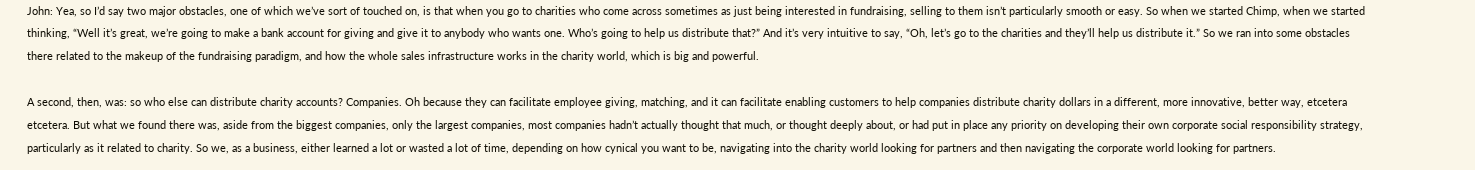John: Yea, so I’d say two major obstacles, one of which we’ve sort of touched on, is that when you go to charities who come across sometimes as just being interested in fundraising, selling to them isn’t particularly smooth or easy. So when we started Chimp, when we started thinking, “Well it’s great, we’re going to make a bank account for giving and give it to anybody who wants one. Who’s going to help us distribute that?” And it’s very intuitive to say, “Oh, let’s go to the charities and they’ll help us distribute it.” So we ran into some obstacles there related to the makeup of the fundraising paradigm, and how the whole sales infrastructure works in the charity world, which is big and powerful.

A second, then, was: so who else can distribute charity accounts? Companies. Oh because they can facilitate employee giving, matching, and it can facilitate enabling customers to help companies distribute charity dollars in a different, more innovative, better way, etcetera etcetera. But what we found there was, aside from the biggest companies, only the largest companies, most companies hadn’t actually thought that much, or thought deeply about, or had put in place any priority on developing their own corporate social responsibility strategy, particularly as it related to charity. So we, as a business, either learned a lot or wasted a lot of time, depending on how cynical you want to be, navigating into the charity world looking for partners and then navigating the corporate world looking for partners.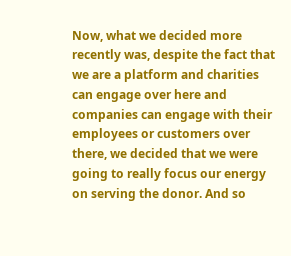Now, what we decided more recently was, despite the fact that we are a platform and charities can engage over here and companies can engage with their employees or customers over there, we decided that we were going to really focus our energy on serving the donor. And so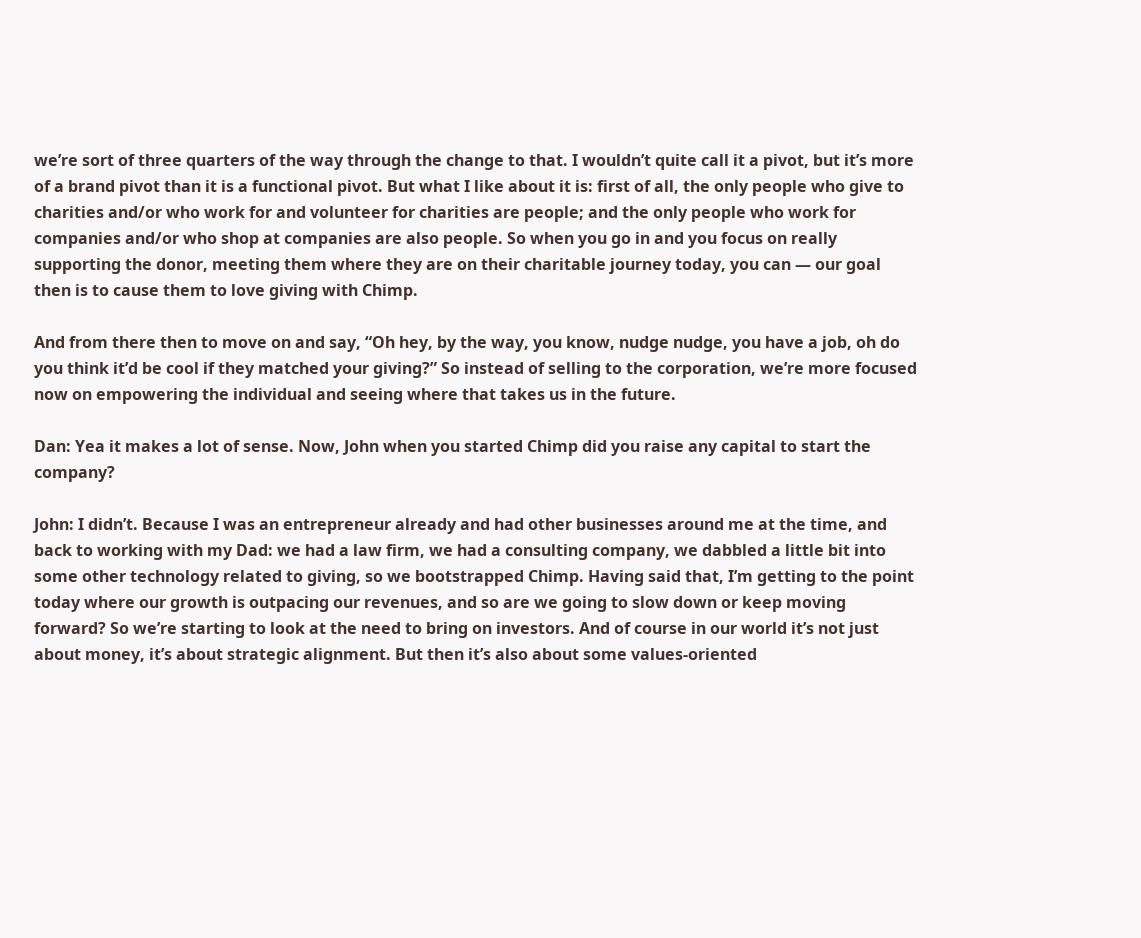we’re sort of three quarters of the way through the change to that. I wouldn’t quite call it a pivot, but it’s more of a brand pivot than it is a functional pivot. But what I like about it is: first of all, the only people who give to charities and/or who work for and volunteer for charities are people; and the only people who work for companies and/or who shop at companies are also people. So when you go in and you focus on really supporting the donor, meeting them where they are on their charitable journey today, you can — our goal then is to cause them to love giving with Chimp.

And from there then to move on and say, “Oh hey, by the way, you know, nudge nudge, you have a job, oh do you think it’d be cool if they matched your giving?” So instead of selling to the corporation, we’re more focused now on empowering the individual and seeing where that takes us in the future.

Dan: Yea it makes a lot of sense. Now, John when you started Chimp did you raise any capital to start the company?

John: I didn’t. Because I was an entrepreneur already and had other businesses around me at the time, and back to working with my Dad: we had a law firm, we had a consulting company, we dabbled a little bit into some other technology related to giving, so we bootstrapped Chimp. Having said that, I’m getting to the point today where our growth is outpacing our revenues, and so are we going to slow down or keep moving forward? So we’re starting to look at the need to bring on investors. And of course in our world it’s not just about money, it’s about strategic alignment. But then it’s also about some values-oriented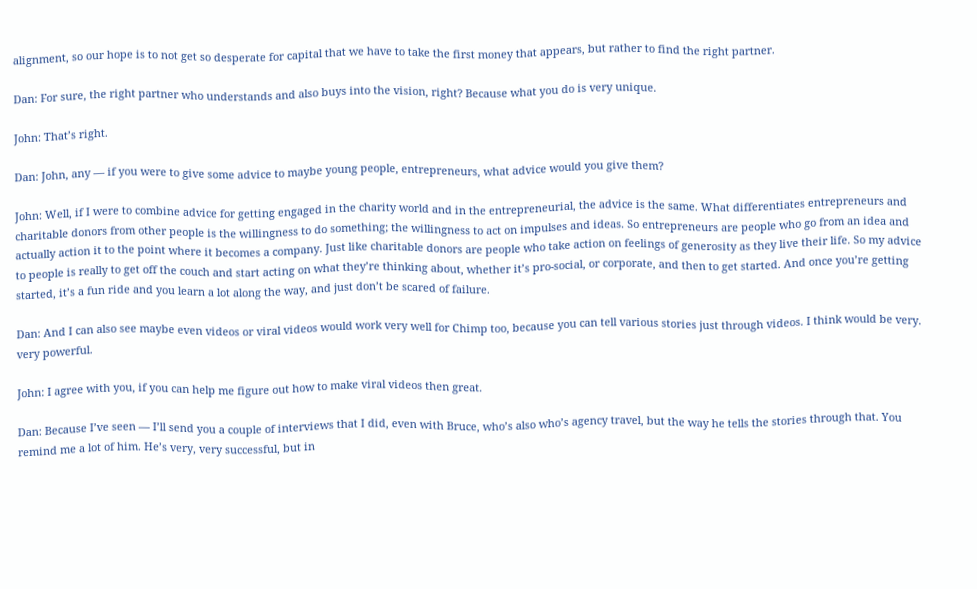alignment, so our hope is to not get so desperate for capital that we have to take the first money that appears, but rather to find the right partner.

Dan: For sure, the right partner who understands and also buys into the vision, right? Because what you do is very unique.

John: That’s right.

Dan: John, any — if you were to give some advice to maybe young people, entrepreneurs, what advice would you give them?

John: Well, if I were to combine advice for getting engaged in the charity world and in the entrepreneurial, the advice is the same. What differentiates entrepreneurs and charitable donors from other people is the willingness to do something; the willingness to act on impulses and ideas. So entrepreneurs are people who go from an idea and actually action it to the point where it becomes a company. Just like charitable donors are people who take action on feelings of generosity as they live their life. So my advice to people is really to get off the couch and start acting on what they’re thinking about, whether it’s pro-social, or corporate, and then to get started. And once you’re getting started, it’s a fun ride and you learn a lot along the way, and just don’t be scared of failure.

Dan: And I can also see maybe even videos or viral videos would work very well for Chimp too, because you can tell various stories just through videos. I think would be very. very powerful.

John: I agree with you, if you can help me figure out how to make viral videos then great.

Dan: Because I’ve seen — I’ll send you a couple of interviews that I did, even with Bruce, who’s also who’s agency travel, but the way he tells the stories through that. You remind me a lot of him. He’s very, very successful, but in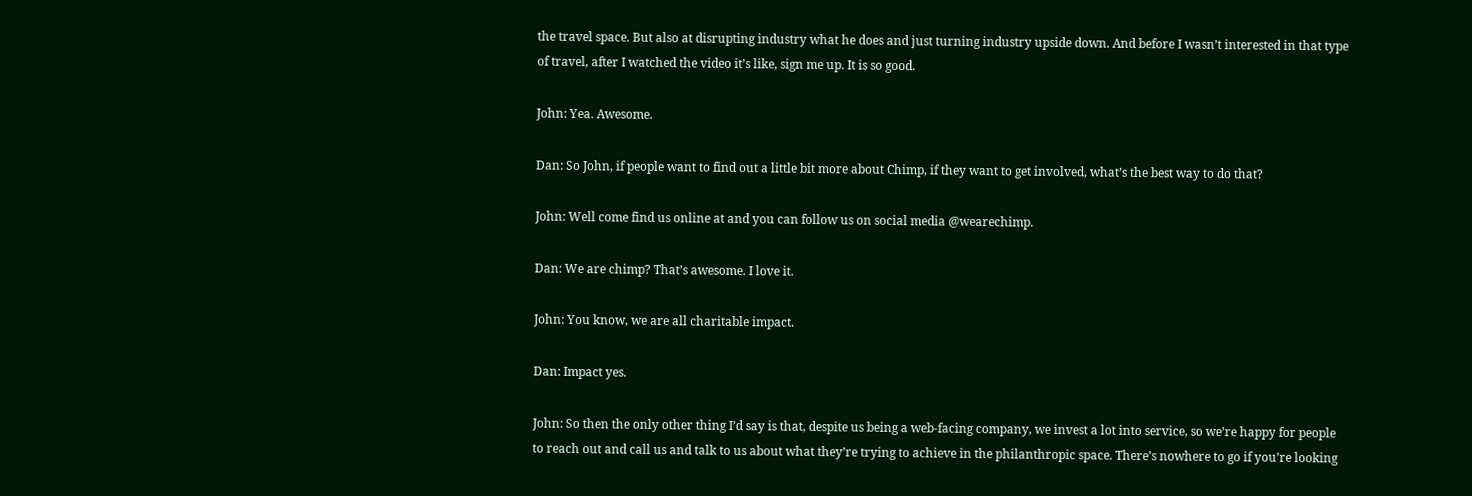the travel space. But also at disrupting industry what he does and just turning industry upside down. And before I wasn’t interested in that type of travel, after I watched the video it’s like, sign me up. It is so good.

John: Yea. Awesome.

Dan: So John, if people want to find out a little bit more about Chimp, if they want to get involved, what’s the best way to do that?

John: Well come find us online at and you can follow us on social media @wearechimp.

Dan: We are chimp? That’s awesome. I love it.

John: You know, we are all charitable impact.

Dan: Impact yes.

John: So then the only other thing I’d say is that, despite us being a web-facing company, we invest a lot into service, so we’re happy for people to reach out and call us and talk to us about what they’re trying to achieve in the philanthropic space. There’s nowhere to go if you’re looking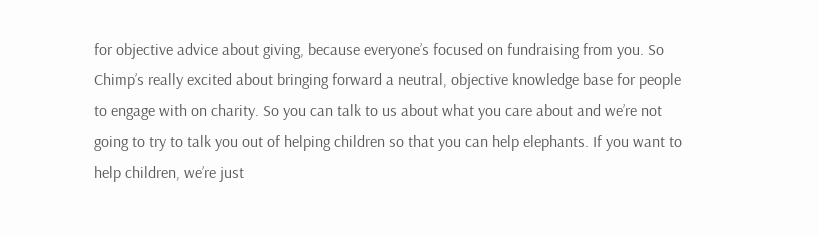for objective advice about giving, because everyone’s focused on fundraising from you. So Chimp’s really excited about bringing forward a neutral, objective knowledge base for people to engage with on charity. So you can talk to us about what you care about and we’re not going to try to talk you out of helping children so that you can help elephants. If you want to help children, we’re just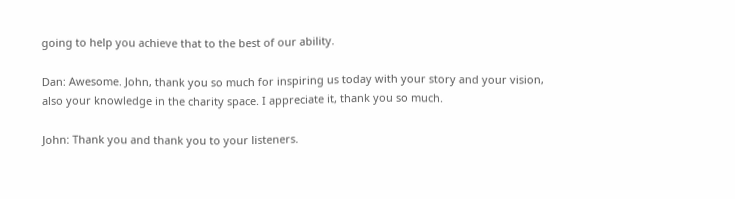going to help you achieve that to the best of our ability.

Dan: Awesome. John, thank you so much for inspiring us today with your story and your vision, also your knowledge in the charity space. I appreciate it, thank you so much.

John: Thank you and thank you to your listeners.